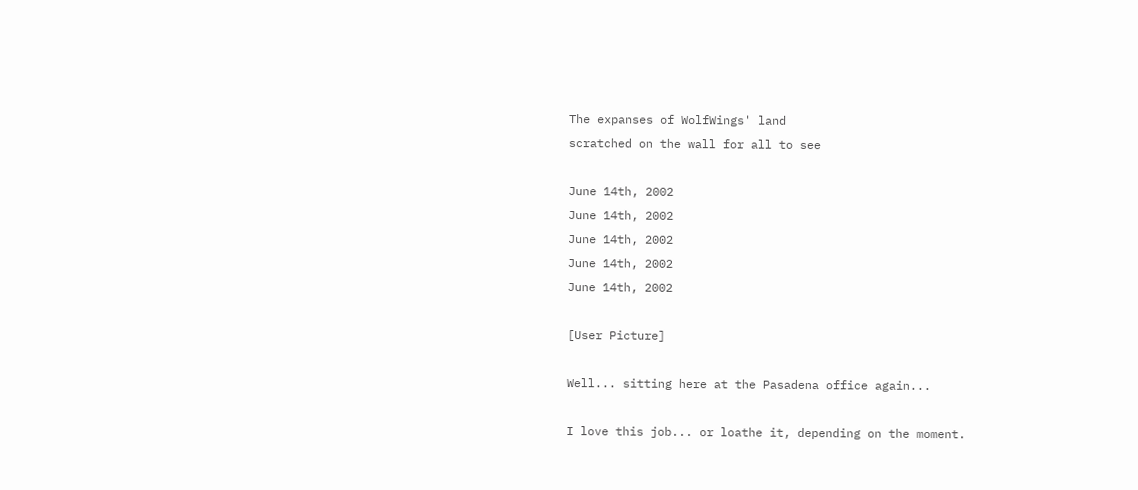The expanses of WolfWings' land
scratched on the wall for all to see

June 14th, 2002
June 14th, 2002
June 14th, 2002
June 14th, 2002
June 14th, 2002

[User Picture]

Well... sitting here at the Pasadena office again...

I love this job... or loathe it, depending on the moment.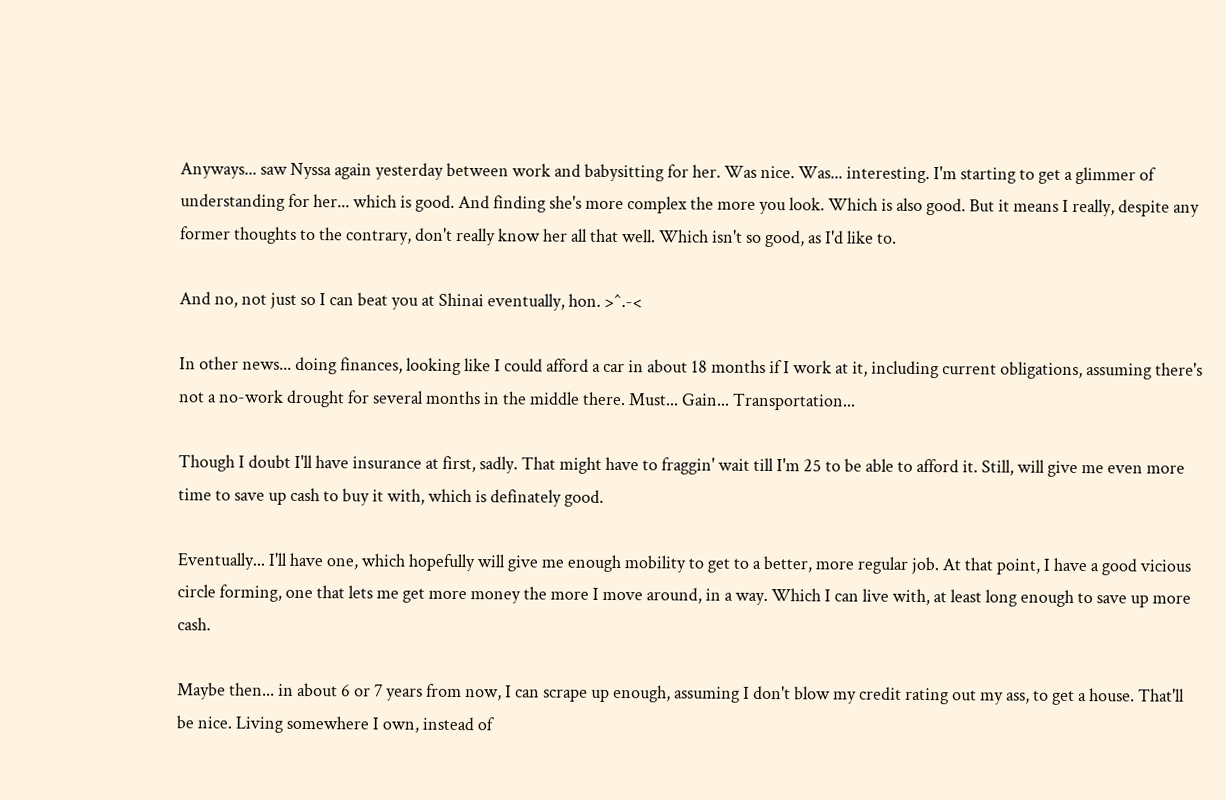Anyways... saw Nyssa again yesterday between work and babysitting for her. Was nice. Was... interesting. I'm starting to get a glimmer of understanding for her... which is good. And finding she's more complex the more you look. Which is also good. But it means I really, despite any former thoughts to the contrary, don't really know her all that well. Which isn't so good, as I'd like to.

And no, not just so I can beat you at Shinai eventually, hon. >^.-<

In other news... doing finances, looking like I could afford a car in about 18 months if I work at it, including current obligations, assuming there's not a no-work drought for several months in the middle there. Must... Gain... Transportation...

Though I doubt I'll have insurance at first, sadly. That might have to fraggin' wait till I'm 25 to be able to afford it. Still, will give me even more time to save up cash to buy it with, which is definately good.

Eventually... I'll have one, which hopefully will give me enough mobility to get to a better, more regular job. At that point, I have a good vicious circle forming, one that lets me get more money the more I move around, in a way. Which I can live with, at least long enough to save up more cash.

Maybe then... in about 6 or 7 years from now, I can scrape up enough, assuming I don't blow my credit rating out my ass, to get a house. That'll be nice. Living somewhere I own, instead of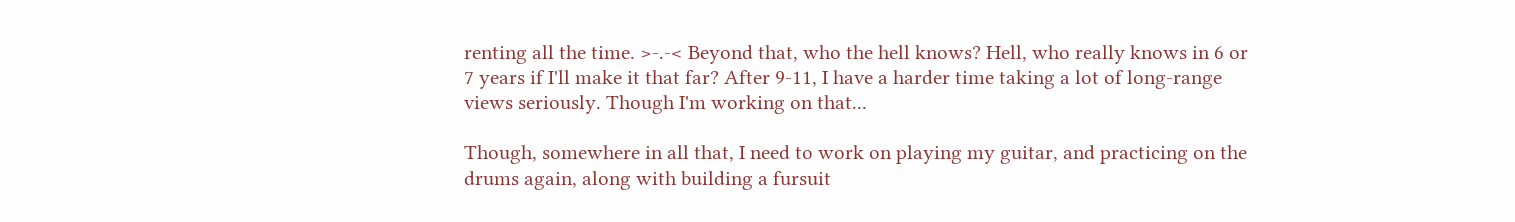renting all the time. >-.-< Beyond that, who the hell knows? Hell, who really knows in 6 or 7 years if I'll make it that far? After 9-11, I have a harder time taking a lot of long-range views seriously. Though I'm working on that...

Though, somewhere in all that, I need to work on playing my guitar, and practicing on the drums again, along with building a fursuit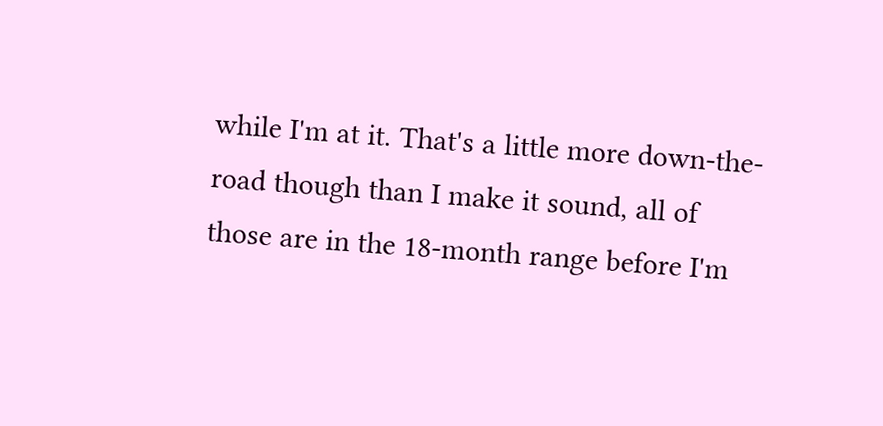while I'm at it. That's a little more down-the-road though than I make it sound, all of those are in the 18-month range before I'm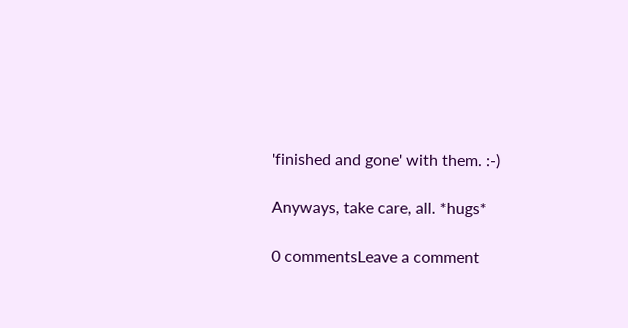'finished and gone' with them. :-)

Anyways, take care, all. *hugs*

0 commentsLeave a comment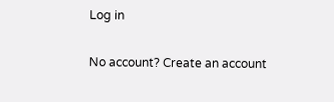Log in

No account? Create an account